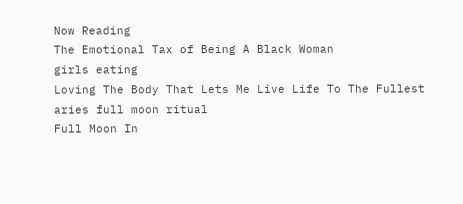Now Reading
The Emotional Tax of Being A Black Woman
girls eating
Loving The Body That Lets Me Live Life To The Fullest
aries full moon ritual
Full Moon In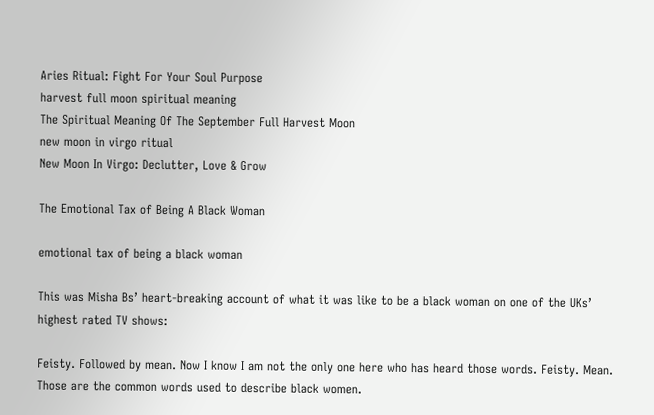Aries Ritual: Fight For Your Soul Purpose
harvest full moon spiritual meaning
The Spiritual Meaning Of The September Full Harvest Moon
new moon in virgo ritual
New Moon In Virgo: Declutter, Love & Grow

The Emotional Tax of Being A Black Woman

emotional tax of being a black woman

This was Misha Bs’ heart-breaking account of what it was like to be a black woman on one of the UKs’ highest rated TV shows:

Feisty. Followed by mean. Now I know I am not the only one here who has heard those words. Feisty. Mean. Those are the common words used to describe black women.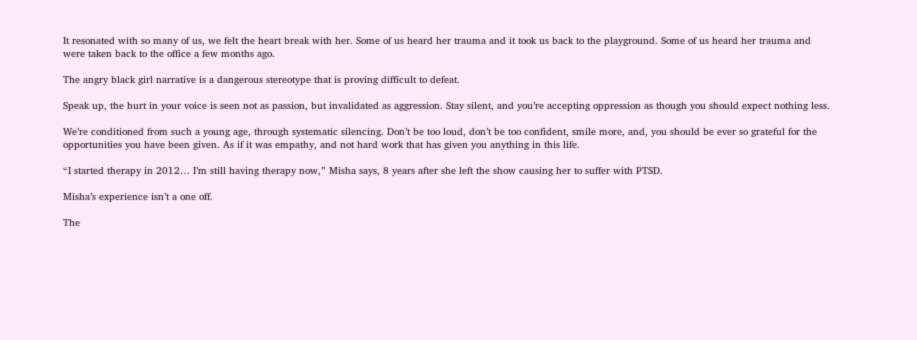It resonated with so many of us, we felt the heart break with her. Some of us heard her trauma and it took us back to the playground. Some of us heard her trauma and were taken back to the office a few months ago.

The angry black girl narrative is a dangerous stereotype that is proving difficult to defeat.

Speak up, the hurt in your voice is seen not as passion, but invalidated as aggression. Stay silent, and you’re accepting oppression as though you should expect nothing less.

We’re conditioned from such a young age, through systematic silencing. Don’t be too loud, don’t be too confident, smile more, and, you should be ever so grateful for the opportunities you have been given. As if it was empathy, and not hard work that has given you anything in this life.

“I started therapy in 2012… I’m still having therapy now,” Misha says, 8 years after she left the show causing her to suffer with PTSD.

Misha’s experience isn’t a one off.

The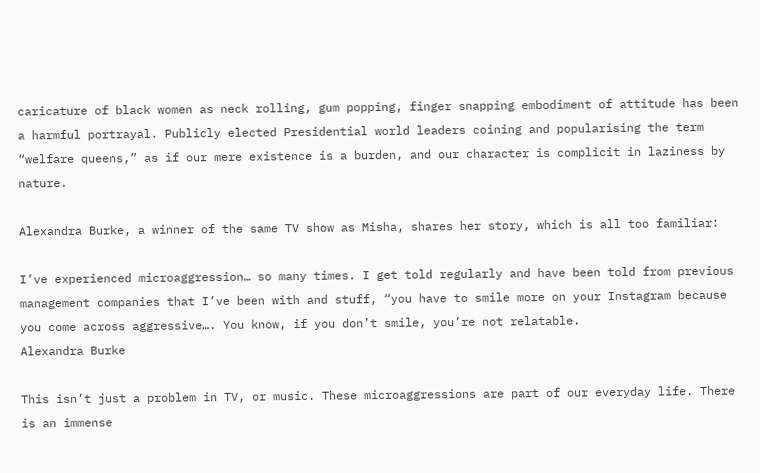caricature of black women as neck rolling, gum popping, finger snapping embodiment of attitude has been a harmful portrayal. Publicly elected Presidential world leaders coining and popularising the term “welfare queens,” as if our mere existence is a burden, and our character is complicit in laziness by nature.

Alexandra Burke, a winner of the same TV show as Misha, shares her story, which is all too familiar:

I’ve experienced microaggression… so many times. I get told regularly and have been told from previous management companies that I’ve been with and stuff, “you have to smile more on your Instagram because you come across aggressive…. You know, if you don’t smile, you’re not relatable.
Alexandra Burke

This isn’t just a problem in TV, or music. These microaggressions are part of our everyday life. There is an immense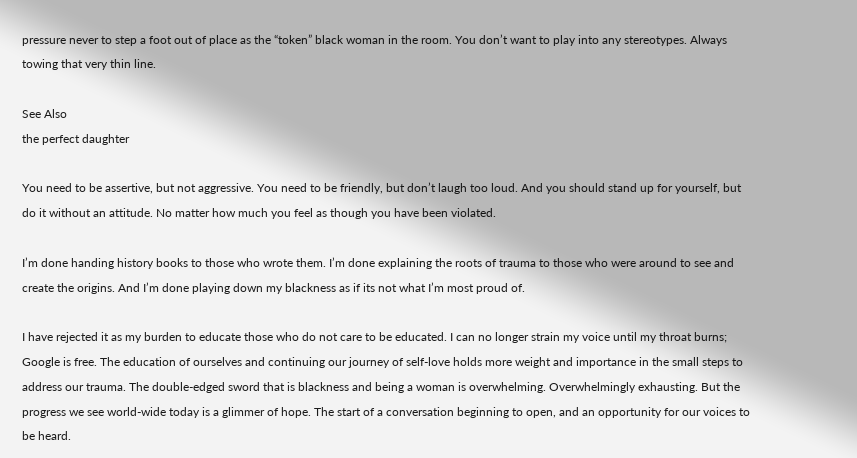pressure never to step a foot out of place as the “token” black woman in the room. You don’t want to play into any stereotypes. Always towing that very thin line.

See Also
the perfect daughter

You need to be assertive, but not aggressive. You need to be friendly, but don’t laugh too loud. And you should stand up for yourself, but do it without an attitude. No matter how much you feel as though you have been violated.

I’m done handing history books to those who wrote them. I’m done explaining the roots of trauma to those who were around to see and create the origins. And I’m done playing down my blackness as if its not what I’m most proud of.

I have rejected it as my burden to educate those who do not care to be educated. I can no longer strain my voice until my throat burns; Google is free. The education of ourselves and continuing our journey of self-love holds more weight and importance in the small steps to address our trauma. The double-edged sword that is blackness and being a woman is overwhelming. Overwhelmingly exhausting. But the progress we see world-wide today is a glimmer of hope. The start of a conversation beginning to open, and an opportunity for our voices to be heard.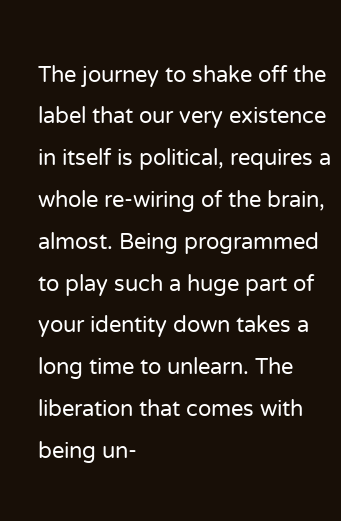The journey to shake off the label that our very existence in itself is political, requires a whole re-wiring of the brain, almost. Being programmed to play such a huge part of your identity down takes a long time to unlearn. The liberation that comes with being un-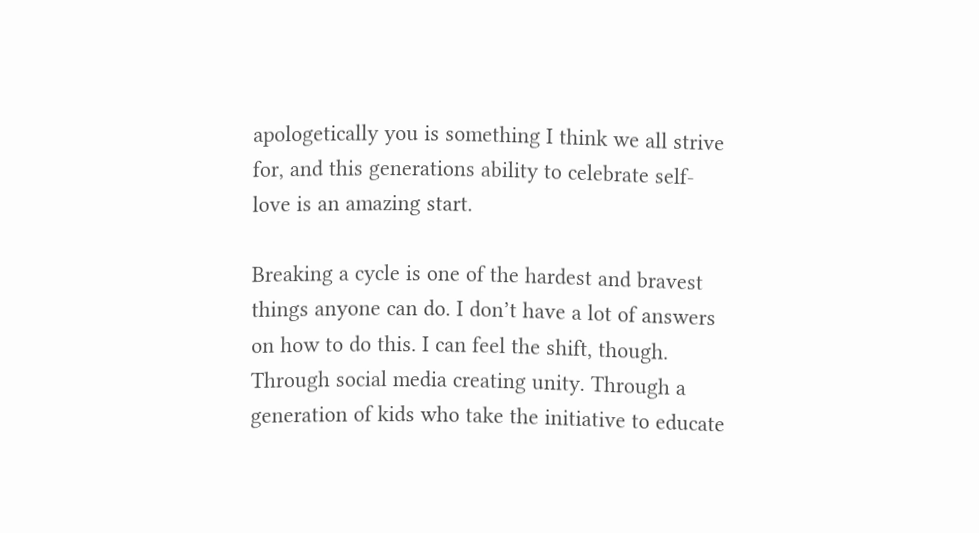apologetically you is something I think we all strive for, and this generations ability to celebrate self-love is an amazing start.

Breaking a cycle is one of the hardest and bravest things anyone can do. I don’t have a lot of answers on how to do this. I can feel the shift, though. Through social media creating unity. Through a generation of kids who take the initiative to educate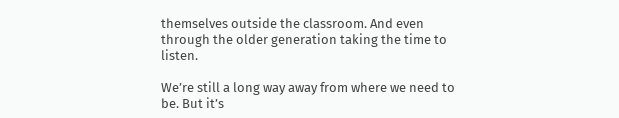themselves outside the classroom. And even through the older generation taking the time to listen.

We’re still a long way away from where we need to be. But it’s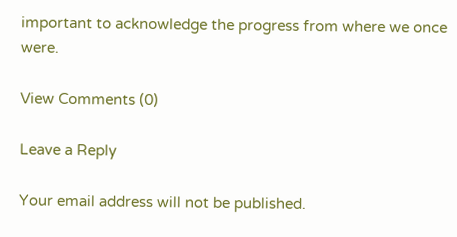important to acknowledge the progress from where we once were.

View Comments (0)

Leave a Reply

Your email address will not be published.